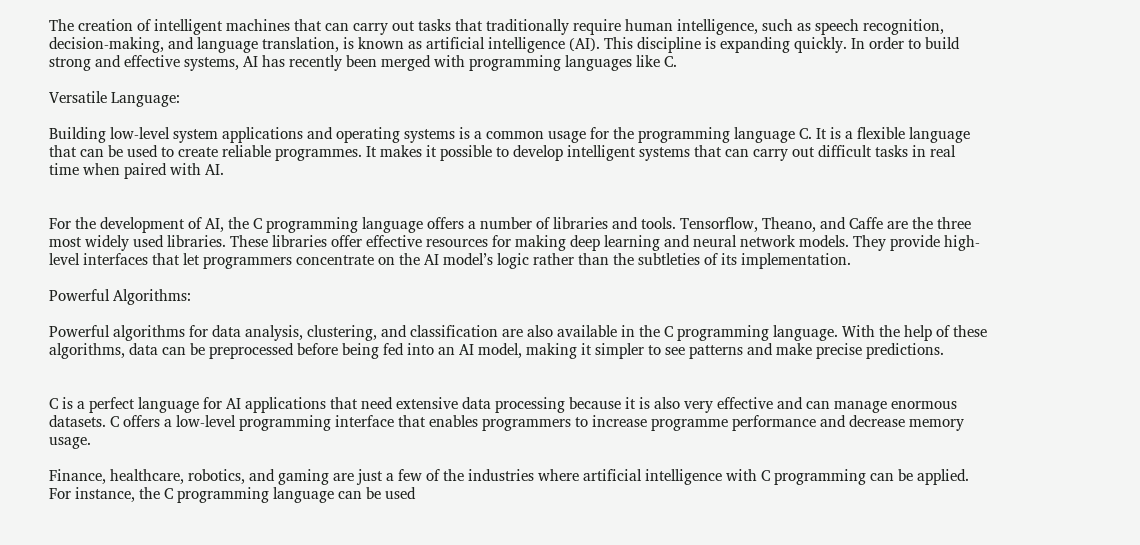The creation of intelligent machines that can carry out tasks that traditionally require human intelligence, such as speech recognition, decision-making, and language translation, is known as artificial intelligence (AI). This discipline is expanding quickly. In order to build strong and effective systems, AI has recently been merged with programming languages like C.

Versatile Language:

Building low-level system applications and operating systems is a common usage for the programming language C. It is a flexible language that can be used to create reliable programmes. It makes it possible to develop intelligent systems that can carry out difficult tasks in real time when paired with AI.


For the development of AI, the C programming language offers a number of libraries and tools. Tensorflow, Theano, and Caffe are the three most widely used libraries. These libraries offer effective resources for making deep learning and neural network models. They provide high-level interfaces that let programmers concentrate on the AI model’s logic rather than the subtleties of its implementation.

Powerful Algorithms:

Powerful algorithms for data analysis, clustering, and classification are also available in the C programming language. With the help of these algorithms, data can be preprocessed before being fed into an AI model, making it simpler to see patterns and make precise predictions.


C is a perfect language for AI applications that need extensive data processing because it is also very effective and can manage enormous datasets. C offers a low-level programming interface that enables programmers to increase programme performance and decrease memory usage.

Finance, healthcare, robotics, and gaming are just a few of the industries where artificial intelligence with C programming can be applied. For instance, the C programming language can be used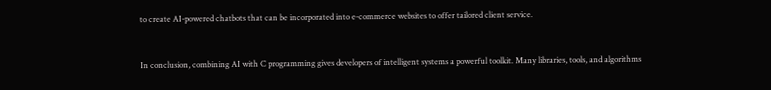to create AI-powered chatbots that can be incorporated into e-commerce websites to offer tailored client service.


In conclusion, combining AI with C programming gives developers of intelligent systems a powerful toolkit. Many libraries, tools, and algorithms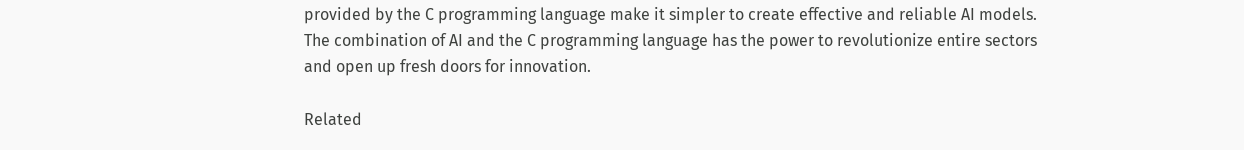provided by the C programming language make it simpler to create effective and reliable AI models. The combination of AI and the C programming language has the power to revolutionize entire sectors and open up fresh doors for innovation.

Related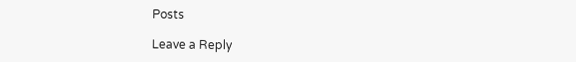Posts

Leave a Reply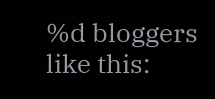%d bloggers like this: